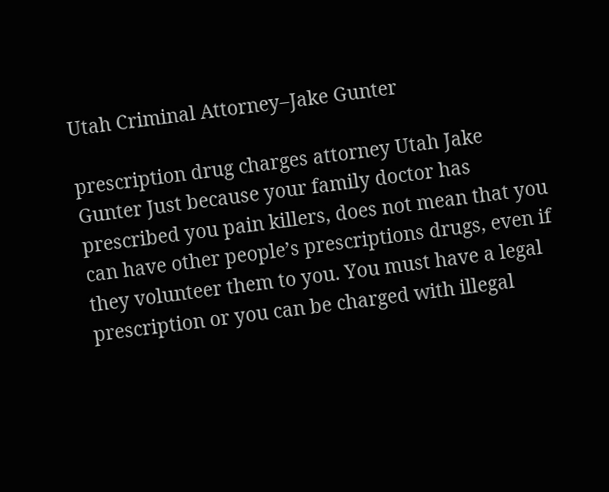Utah Criminal Attorney–Jake Gunter

prescription drug charges attorney Utah Jake Gunter Just because your family doctor has prescribed you pain killers, does not mean that you can have other people’s prescriptions drugs, even if they volunteer them to you. You must have a legal prescription or you can be charged with illegal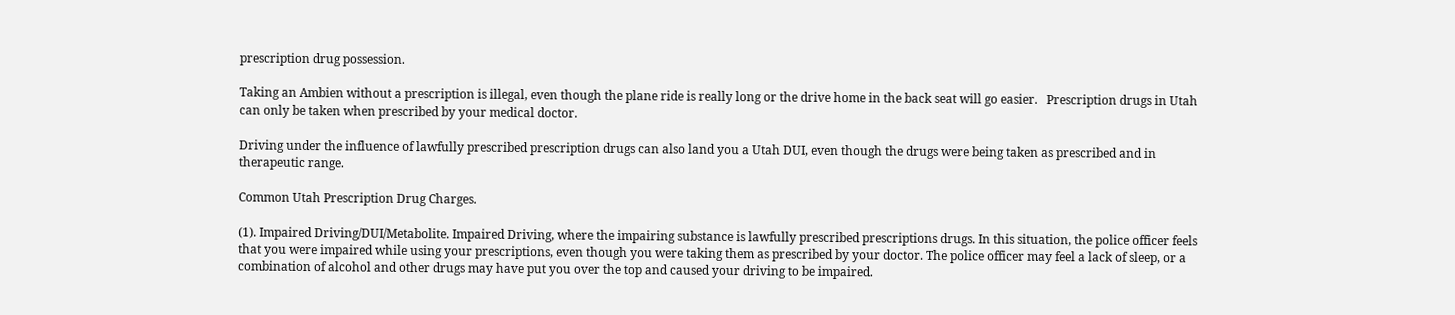prescription drug possession.

Taking an Ambien without a prescription is illegal, even though the plane ride is really long or the drive home in the back seat will go easier.   Prescription drugs in Utah can only be taken when prescribed by your medical doctor.

Driving under the influence of lawfully prescribed prescription drugs can also land you a Utah DUI, even though the drugs were being taken as prescribed and in therapeutic range.

Common Utah Prescription Drug Charges.

(1). Impaired Driving/DUI/Metabolite. Impaired Driving, where the impairing substance is lawfully prescribed prescriptions drugs. In this situation, the police officer feels that you were impaired while using your prescriptions, even though you were taking them as prescribed by your doctor. The police officer may feel a lack of sleep, or a combination of alcohol and other drugs may have put you over the top and caused your driving to be impaired.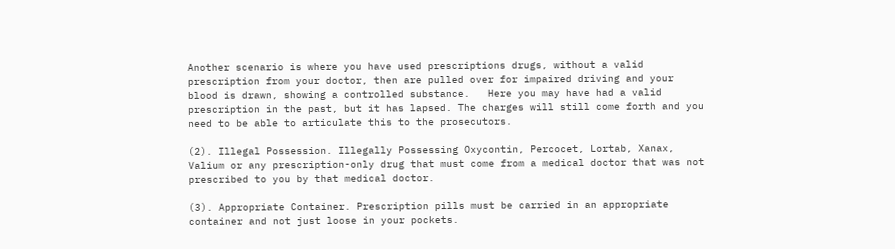Another scenario is where you have used prescriptions drugs, without a valid prescription from your doctor, then are pulled over for impaired driving and your blood is drawn, showing a controlled substance.   Here you may have had a valid prescription in the past, but it has lapsed. The charges will still come forth and you need to be able to articulate this to the prosecutors.

(2). Illegal Possession. Illegally Possessing Oxycontin, Percocet, Lortab, Xanax, Valium or any prescription-only drug that must come from a medical doctor that was not prescribed to you by that medical doctor.

(3). Appropriate Container. Prescription pills must be carried in an appropriate container and not just loose in your pockets.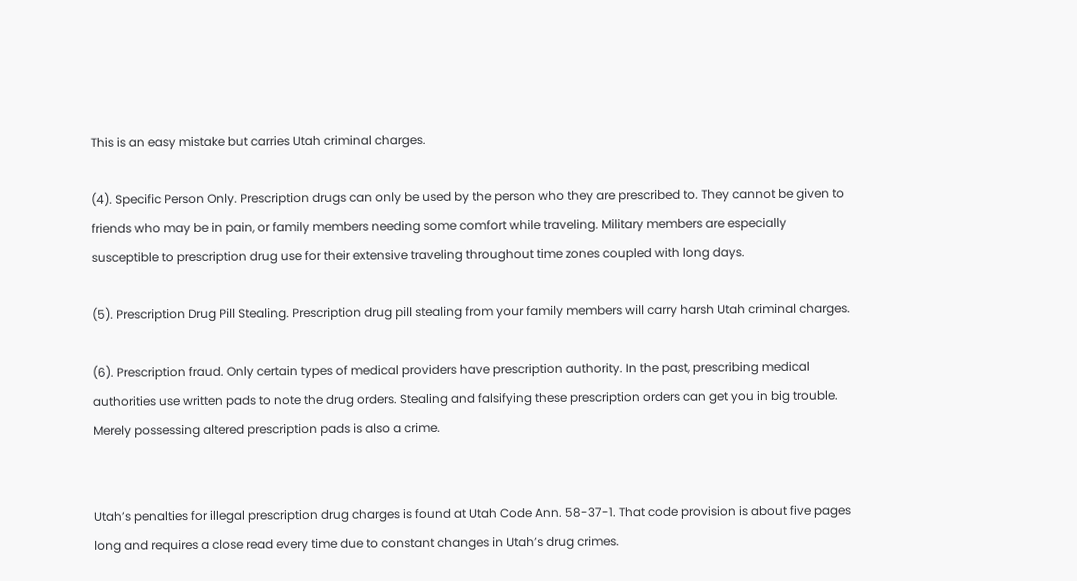This is an easy mistake but carries Utah criminal charges.

(4). Specific Person Only. Prescription drugs can only be used by the person who they are prescribed to. They cannot be given to friends who may be in pain, or family members needing some comfort while traveling. Military members are especially susceptible to prescription drug use for their extensive traveling throughout time zones coupled with long days.

(5). Prescription Drug Pill Stealing. Prescription drug pill stealing from your family members will carry harsh Utah criminal charges.

(6). Prescription fraud. Only certain types of medical providers have prescription authority. In the past, prescribing medical authorities use written pads to note the drug orders. Stealing and falsifying these prescription orders can get you in big trouble. Merely possessing altered prescription pads is also a crime.


Utah’s penalties for illegal prescription drug charges is found at Utah Code Ann. 58-37-1. That code provision is about five pages long and requires a close read every time due to constant changes in Utah’s drug crimes.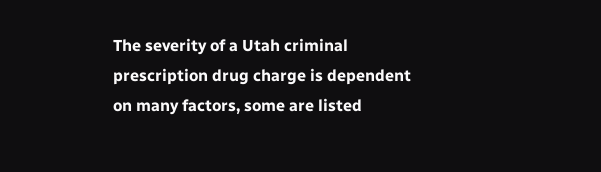The severity of a Utah criminal prescription drug charge is dependent on many factors, some are listed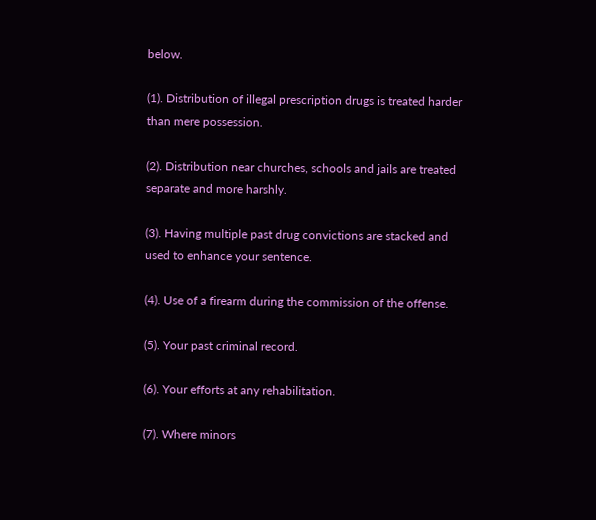below.

(1). Distribution of illegal prescription drugs is treated harder than mere possession.

(2). Distribution near churches, schools and jails are treated separate and more harshly.

(3). Having multiple past drug convictions are stacked and used to enhance your sentence.

(4). Use of a firearm during the commission of the offense.

(5). Your past criminal record.

(6). Your efforts at any rehabilitation.

(7). Where minors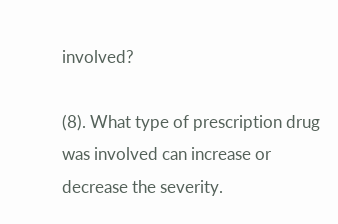involved?

(8). What type of prescription drug was involved can increase or decrease the severity.